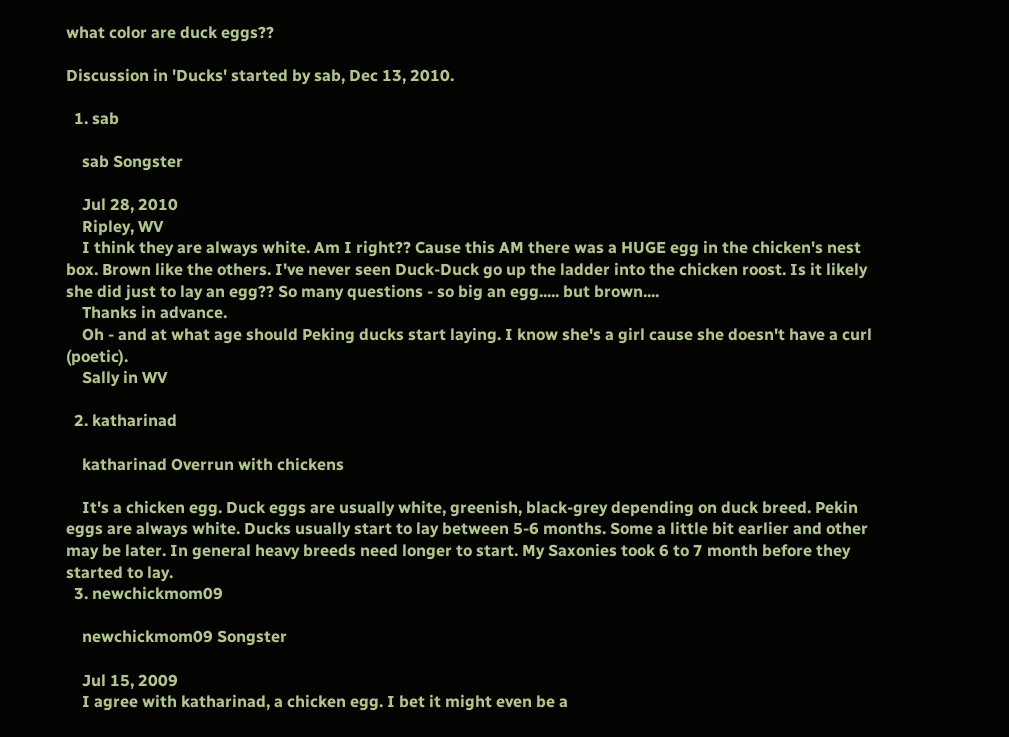what color are duck eggs??

Discussion in 'Ducks' started by sab, Dec 13, 2010.

  1. sab

    sab Songster

    Jul 28, 2010
    Ripley, WV
    I think they are always white. Am I right?? Cause this AM there was a HUGE egg in the chicken's nest box. Brown like the others. I've never seen Duck-Duck go up the ladder into the chicken roost. Is it likely she did just to lay an egg?? So many questions - so big an egg..... but brown....
    Thanks in advance.
    Oh - and at what age should Peking ducks start laying. I know she's a girl cause she doesn't have a curl (poetic).
    Sally in WV

  2. katharinad

    katharinad Overrun with chickens

    It's a chicken egg. Duck eggs are usually white, greenish, black-grey depending on duck breed. Pekin eggs are always white. Ducks usually start to lay between 5-6 months. Some a little bit earlier and other may be later. In general heavy breeds need longer to start. My Saxonies took 6 to 7 month before they started to lay.
  3. newchickmom09

    newchickmom09 Songster

    Jul 15, 2009
    I agree with katharinad, a chicken egg. I bet it might even be a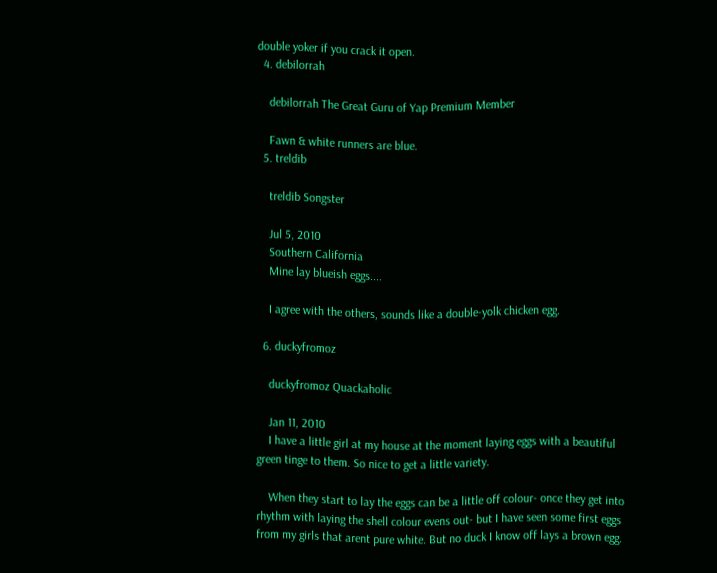double yoker if you crack it open.
  4. debilorrah

    debilorrah The Great Guru of Yap Premium Member

    Fawn & white runners are blue.
  5. treldib

    treldib Songster

    Jul 5, 2010
    Southern California
    Mine lay blueish eggs....

    I agree with the others, sounds like a double-yolk chicken egg.

  6. duckyfromoz

    duckyfromoz Quackaholic

    Jan 11, 2010
    I have a little girl at my house at the moment laying eggs with a beautiful green tinge to them. So nice to get a little variety.

    When they start to lay the eggs can be a little off colour- once they get into rhythm with laying the shell colour evens out- but I have seen some first eggs from my girls that arent pure white. But no duck I know off lays a brown egg.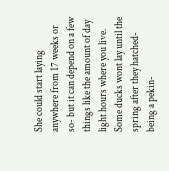She could start laying anywhere from 17 weeks or so- but it can depend on a few things like the amount of day light hours where you live. Some ducks wont lay until the spring after they hatched- being a pekin-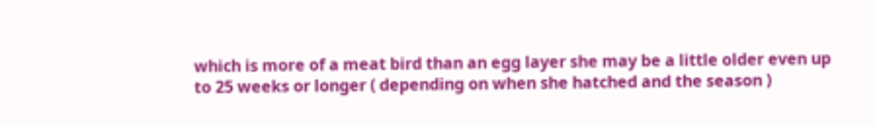which is more of a meat bird than an egg layer she may be a little older even up to 25 weeks or longer ( depending on when she hatched and the season )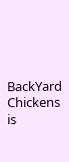BackYard Chickens is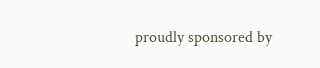proudly sponsored by